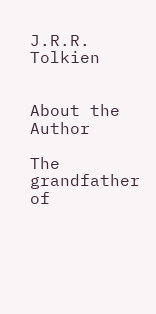J.R.R. Tolkien


About the Author

The grandfather of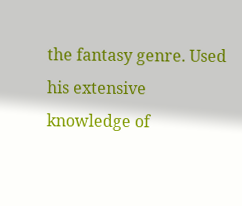the fantasy genre. Used his extensive knowledge of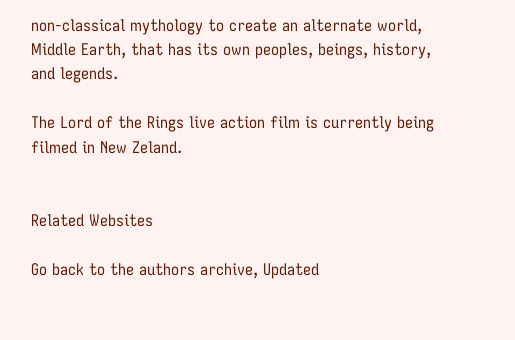non-classical mythology to create an alternate world, Middle Earth, that has its own peoples, beings, history, and legends.

The Lord of the Rings live action film is currently being filmed in New Zeland.


Related Websites

Go back to the authors archive, Updated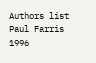Authors list
Paul Farris 1996